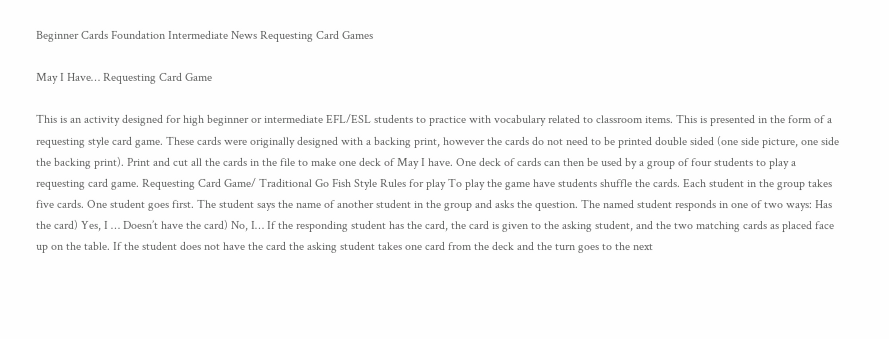Beginner Cards Foundation Intermediate News Requesting Card Games

May I Have… Requesting Card Game

This is an activity designed for high beginner or intermediate EFL/ESL students to practice with vocabulary related to classroom items. This is presented in the form of a requesting style card game. These cards were originally designed with a backing print, however the cards do not need to be printed double sided (one side picture, one side the backing print). Print and cut all the cards in the file to make one deck of May I have. One deck of cards can then be used by a group of four students to play a requesting card game. Requesting Card Game/ Traditional Go Fish Style Rules for play To play the game have students shuffle the cards. Each student in the group takes five cards. One student goes first. The student says the name of another student in the group and asks the question. The named student responds in one of two ways: Has the card) Yes, I … Doesn’t have the card) No, I… If the responding student has the card, the card is given to the asking student, and the two matching cards as placed face up on the table. If the student does not have the card the asking student takes one card from the deck and the turn goes to the next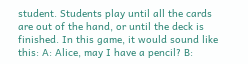student. Students play until all the cards are out of the hand, or until the deck is finished. In this game, it would sound like this: A: Alice, may I have a pencil? B: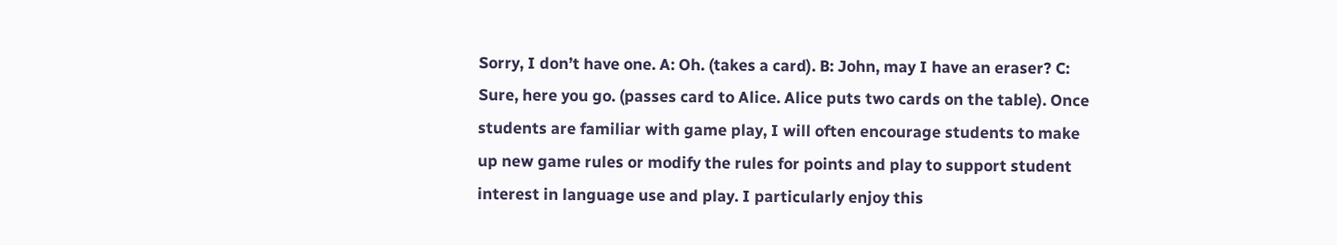Sorry, I don’t have one. A: Oh. (takes a card). B: John, may I have an eraser? C: Sure, here you go. (passes card to Alice. Alice puts two cards on the table). Once students are familiar with game play, I will often encourage students to make up new game rules or modify the rules for points and play to support student interest in language use and play. I particularly enjoy this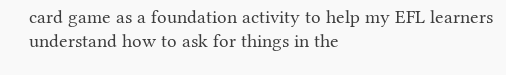card game as a foundation activity to help my EFL learners understand how to ask for things in the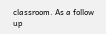classroom. As a follow up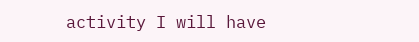activity I will have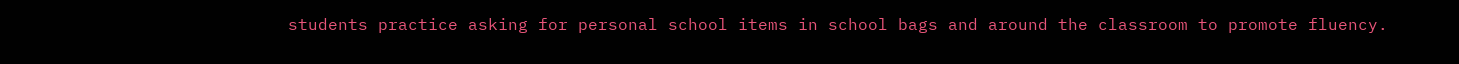students practice asking for personal school items in school bags and around the classroom to promote fluency.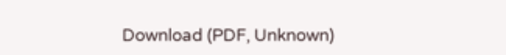Download (PDF, Unknown)